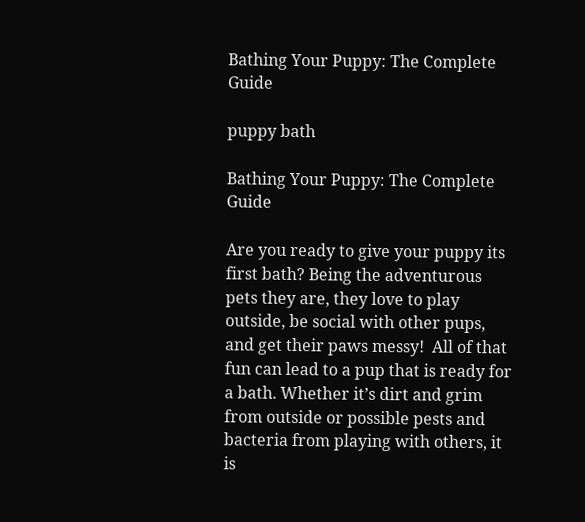Bathing Your Puppy: The Complete Guide

puppy bath

Bathing Your Puppy: The Complete Guide

Are you ready to give your puppy its first bath? Being the adventurous pets they are, they love to play outside, be social with other pups, and get their paws messy!  All of that fun can lead to a pup that is ready for a bath. Whether it’s dirt and grim from outside or possible pests and bacteria from playing with others, it is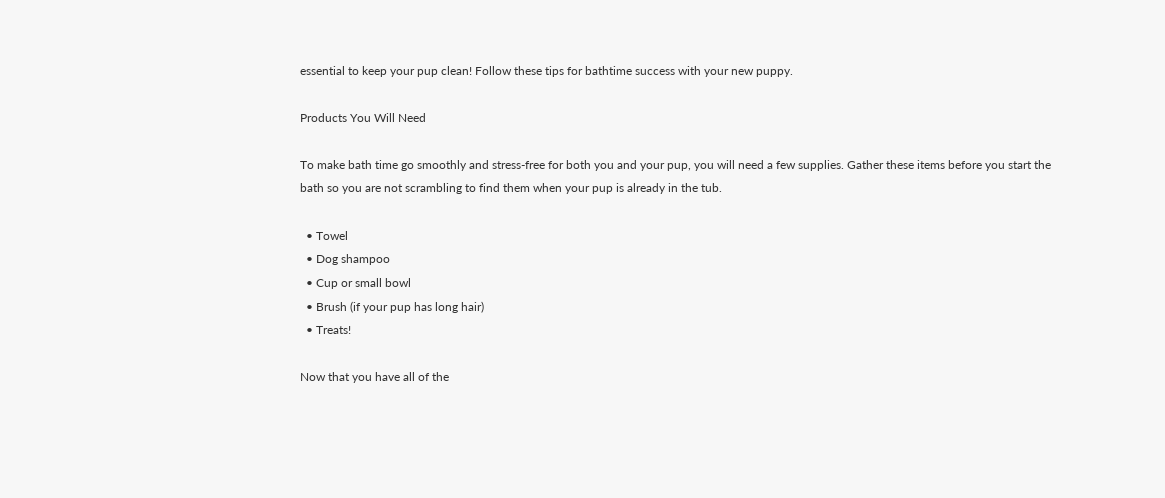essential to keep your pup clean! Follow these tips for bathtime success with your new puppy.

Products You Will Need

To make bath time go smoothly and stress-free for both you and your pup, you will need a few supplies. Gather these items before you start the bath so you are not scrambling to find them when your pup is already in the tub.

  • Towel
  • Dog shampoo
  • Cup or small bowl
  • Brush (if your pup has long hair)
  • Treats!

Now that you have all of the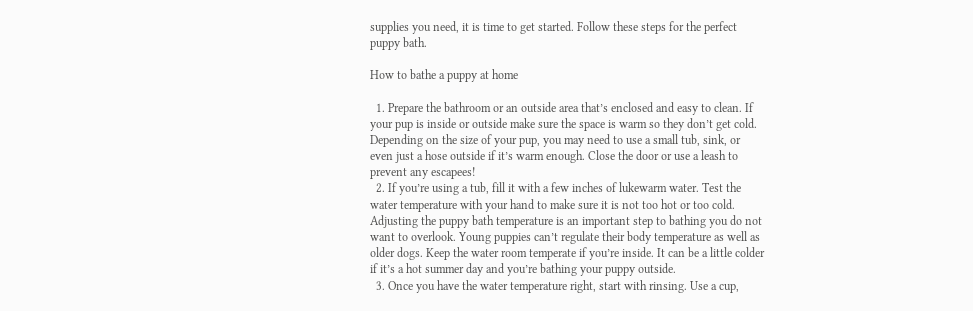supplies you need, it is time to get started. Follow these steps for the perfect puppy bath.

How to bathe a puppy at home

  1. Prepare the bathroom or an outside area that’s enclosed and easy to clean. If your pup is inside or outside make sure the space is warm so they don’t get cold. Depending on the size of your pup, you may need to use a small tub, sink, or even just a hose outside if it’s warm enough. Close the door or use a leash to prevent any escapees!
  2. If you’re using a tub, fill it with a few inches of lukewarm water. Test the water temperature with your hand to make sure it is not too hot or too cold. Adjusting the puppy bath temperature is an important step to bathing you do not want to overlook. Young puppies can’t regulate their body temperature as well as older dogs. Keep the water room temperate if you’re inside. It can be a little colder if it’s a hot summer day and you’re bathing your puppy outside.
  3. Once you have the water temperature right, start with rinsing. Use a cup,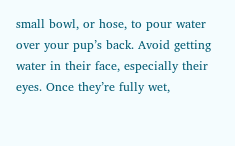small bowl, or hose, to pour water over your pup’s back. Avoid getting water in their face, especially their eyes. Once they’re fully wet,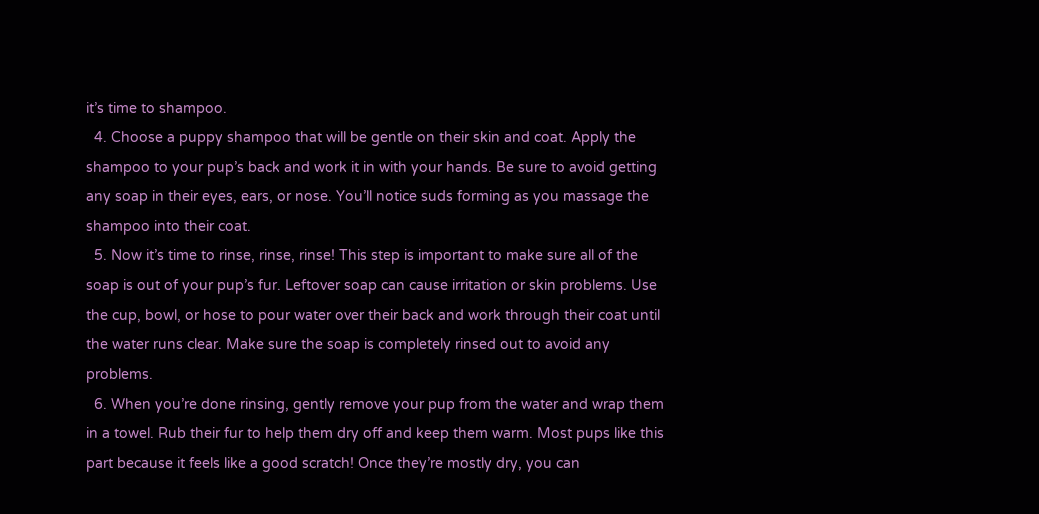it’s time to shampoo.
  4. Choose a puppy shampoo that will be gentle on their skin and coat. Apply the shampoo to your pup’s back and work it in with your hands. Be sure to avoid getting any soap in their eyes, ears, or nose. You’ll notice suds forming as you massage the shampoo into their coat.
  5. Now it’s time to rinse, rinse, rinse! This step is important to make sure all of the soap is out of your pup’s fur. Leftover soap can cause irritation or skin problems. Use the cup, bowl, or hose to pour water over their back and work through their coat until the water runs clear. Make sure the soap is completely rinsed out to avoid any problems.
  6. When you’re done rinsing, gently remove your pup from the water and wrap them in a towel. Rub their fur to help them dry off and keep them warm. Most pups like this part because it feels like a good scratch! Once they’re mostly dry, you can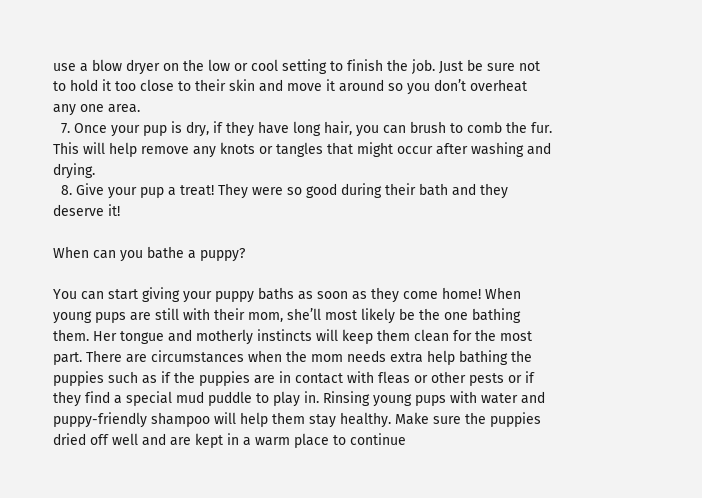use a blow dryer on the low or cool setting to finish the job. Just be sure not to hold it too close to their skin and move it around so you don’t overheat any one area.
  7. Once your pup is dry, if they have long hair, you can brush to comb the fur. This will help remove any knots or tangles that might occur after washing and drying.
  8. Give your pup a treat! They were so good during their bath and they deserve it!

When can you bathe a puppy?

You can start giving your puppy baths as soon as they come home! When young pups are still with their mom, she’ll most likely be the one bathing them. Her tongue and motherly instincts will keep them clean for the most part. There are circumstances when the mom needs extra help bathing the puppies such as if the puppies are in contact with fleas or other pests or if they find a special mud puddle to play in. Rinsing young pups with water and puppy-friendly shampoo will help them stay healthy. Make sure the puppies dried off well and are kept in a warm place to continue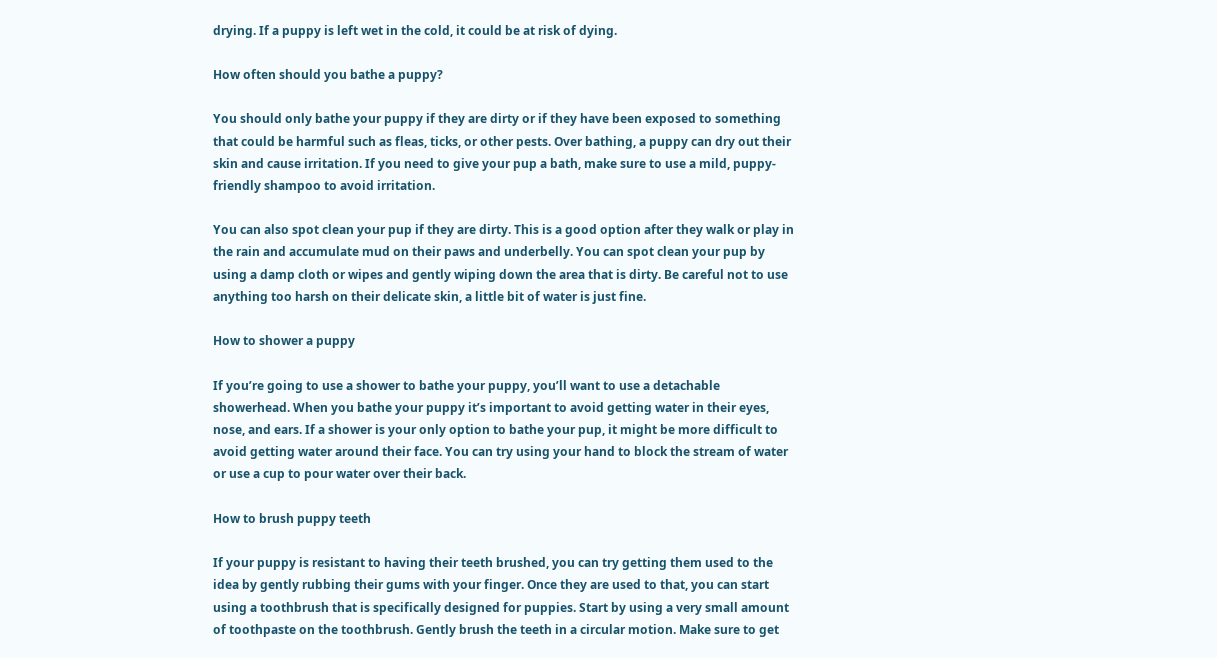drying. If a puppy is left wet in the cold, it could be at risk of dying.

How often should you bathe a puppy?

You should only bathe your puppy if they are dirty or if they have been exposed to something that could be harmful such as fleas, ticks, or other pests. Over bathing, a puppy can dry out their skin and cause irritation. If you need to give your pup a bath, make sure to use a mild, puppy-friendly shampoo to avoid irritation.

You can also spot clean your pup if they are dirty. This is a good option after they walk or play in the rain and accumulate mud on their paws and underbelly. You can spot clean your pup by using a damp cloth or wipes and gently wiping down the area that is dirty. Be careful not to use anything too harsh on their delicate skin, a little bit of water is just fine.

How to shower a puppy

If you’re going to use a shower to bathe your puppy, you’ll want to use a detachable showerhead. When you bathe your puppy it’s important to avoid getting water in their eyes, nose, and ears. If a shower is your only option to bathe your pup, it might be more difficult to avoid getting water around their face. You can try using your hand to block the stream of water or use a cup to pour water over their back.

How to brush puppy teeth

If your puppy is resistant to having their teeth brushed, you can try getting them used to the idea by gently rubbing their gums with your finger. Once they are used to that, you can start using a toothbrush that is specifically designed for puppies. Start by using a very small amount of toothpaste on the toothbrush. Gently brush the teeth in a circular motion. Make sure to get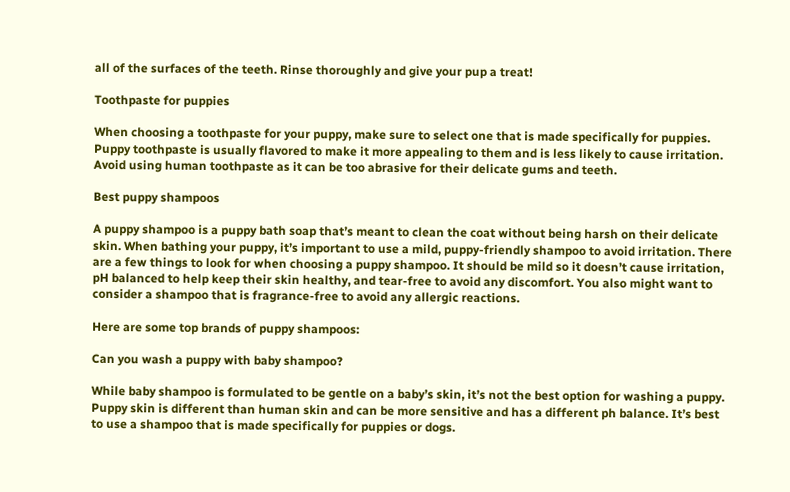all of the surfaces of the teeth. Rinse thoroughly and give your pup a treat!

Toothpaste for puppies

When choosing a toothpaste for your puppy, make sure to select one that is made specifically for puppies. Puppy toothpaste is usually flavored to make it more appealing to them and is less likely to cause irritation. Avoid using human toothpaste as it can be too abrasive for their delicate gums and teeth.

Best puppy shampoos

A puppy shampoo is a puppy bath soap that’s meant to clean the coat without being harsh on their delicate skin. When bathing your puppy, it’s important to use a mild, puppy-friendly shampoo to avoid irritation. There are a few things to look for when choosing a puppy shampoo. It should be mild so it doesn’t cause irritation, pH balanced to help keep their skin healthy, and tear-free to avoid any discomfort. You also might want to consider a shampoo that is fragrance-free to avoid any allergic reactions.

Here are some top brands of puppy shampoos:

Can you wash a puppy with baby shampoo?

While baby shampoo is formulated to be gentle on a baby’s skin, it’s not the best option for washing a puppy. Puppy skin is different than human skin and can be more sensitive and has a different ph balance. It’s best to use a shampoo that is made specifically for puppies or dogs.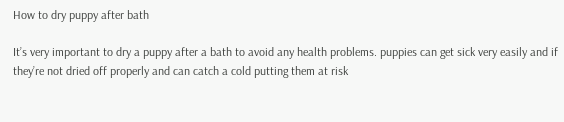How to dry puppy after bath

It’s very important to dry a puppy after a bath to avoid any health problems. puppies can get sick very easily and if they’re not dried off properly and can catch a cold putting them at risk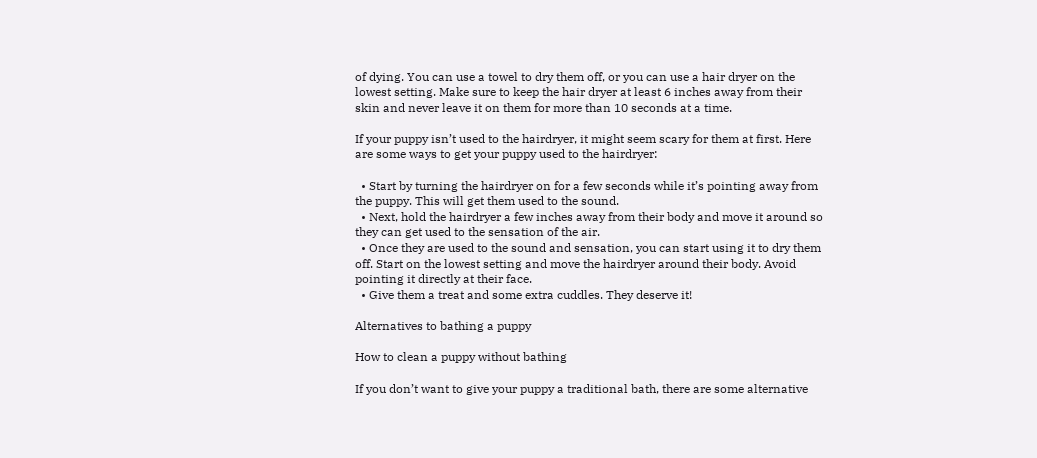of dying. You can use a towel to dry them off, or you can use a hair dryer on the lowest setting. Make sure to keep the hair dryer at least 6 inches away from their skin and never leave it on them for more than 10 seconds at a time.

If your puppy isn’t used to the hairdryer, it might seem scary for them at first. Here are some ways to get your puppy used to the hairdryer:

  • Start by turning the hairdryer on for a few seconds while it’s pointing away from the puppy. This will get them used to the sound.
  • Next, hold the hairdryer a few inches away from their body and move it around so they can get used to the sensation of the air.
  • Once they are used to the sound and sensation, you can start using it to dry them off. Start on the lowest setting and move the hairdryer around their body. Avoid pointing it directly at their face.
  • Give them a treat and some extra cuddles. They deserve it!

Alternatives to bathing a puppy

How to clean a puppy without bathing

If you don’t want to give your puppy a traditional bath, there are some alternative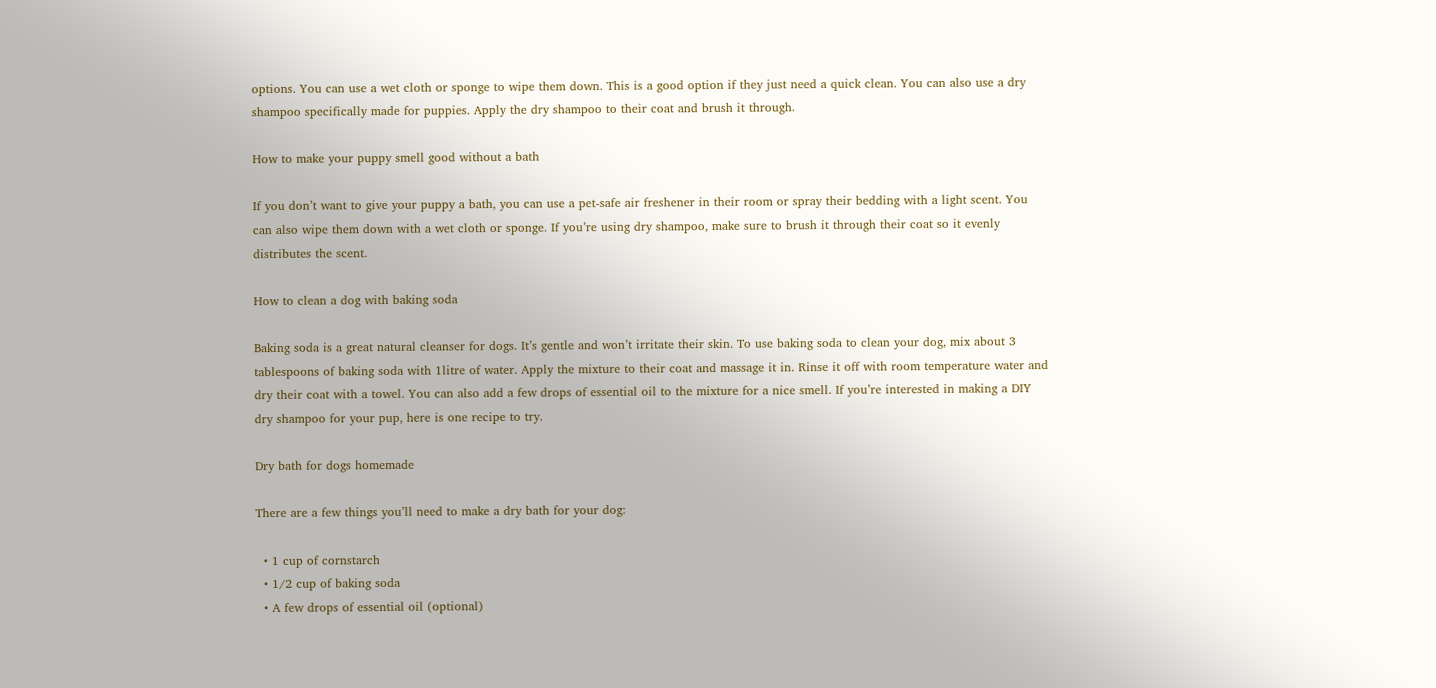options. You can use a wet cloth or sponge to wipe them down. This is a good option if they just need a quick clean. You can also use a dry shampoo specifically made for puppies. Apply the dry shampoo to their coat and brush it through.

How to make your puppy smell good without a bath

If you don’t want to give your puppy a bath, you can use a pet-safe air freshener in their room or spray their bedding with a light scent. You can also wipe them down with a wet cloth or sponge. If you’re using dry shampoo, make sure to brush it through their coat so it evenly distributes the scent.

How to clean a dog with baking soda

Baking soda is a great natural cleanser for dogs. It’s gentle and won’t irritate their skin. To use baking soda to clean your dog, mix about 3 tablespoons of baking soda with 1litre of water. Apply the mixture to their coat and massage it in. Rinse it off with room temperature water and dry their coat with a towel. You can also add a few drops of essential oil to the mixture for a nice smell. If you’re interested in making a DIY dry shampoo for your pup, here is one recipe to try.

Dry bath for dogs homemade

There are a few things you’ll need to make a dry bath for your dog:

  • 1 cup of cornstarch
  • 1/2 cup of baking soda
  • A few drops of essential oil (optional)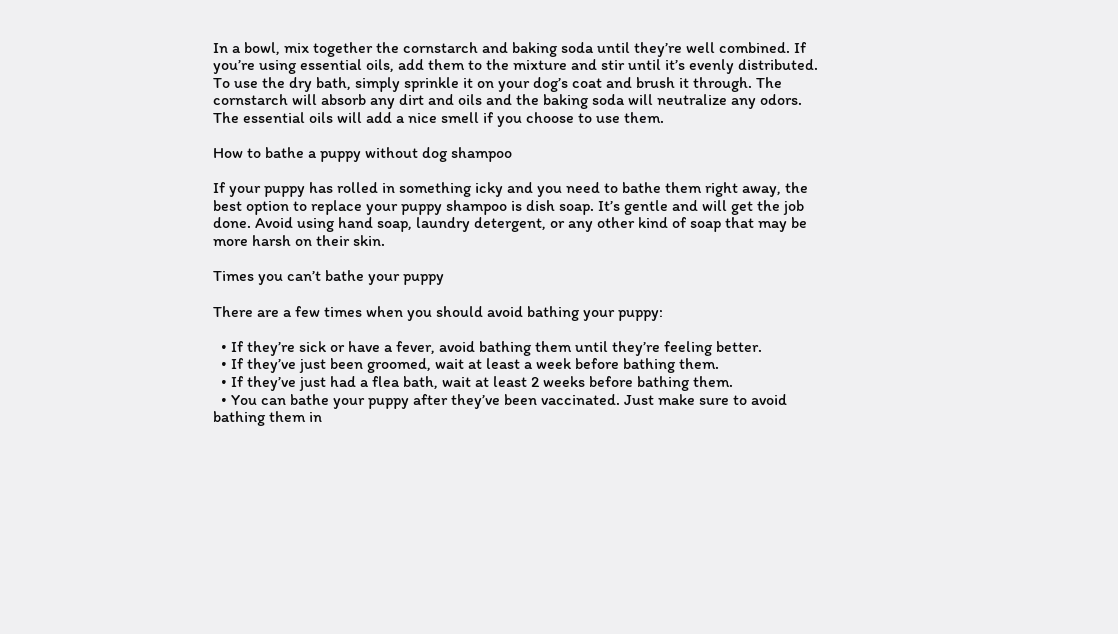In a bowl, mix together the cornstarch and baking soda until they’re well combined. If you’re using essential oils, add them to the mixture and stir until it’s evenly distributed. To use the dry bath, simply sprinkle it on your dog’s coat and brush it through. The cornstarch will absorb any dirt and oils and the baking soda will neutralize any odors. The essential oils will add a nice smell if you choose to use them.

How to bathe a puppy without dog shampoo

If your puppy has rolled in something icky and you need to bathe them right away, the best option to replace your puppy shampoo is dish soap. It’s gentle and will get the job done. Avoid using hand soap, laundry detergent, or any other kind of soap that may be more harsh on their skin.

Times you can’t bathe your puppy

There are a few times when you should avoid bathing your puppy:

  • If they’re sick or have a fever, avoid bathing them until they’re feeling better.
  • If they’ve just been groomed, wait at least a week before bathing them.
  • If they’ve just had a flea bath, wait at least 2 weeks before bathing them.
  • You can bathe your puppy after they’ve been vaccinated. Just make sure to avoid bathing them in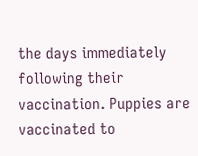the days immediately following their vaccination. Puppies are vaccinated to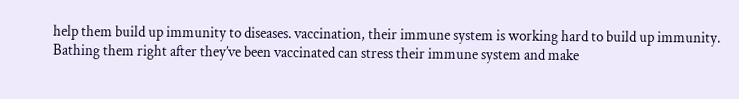help them build up immunity to diseases. vaccination, their immune system is working hard to build up immunity. Bathing them right after they’ve been vaccinated can stress their immune system and make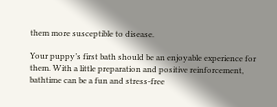them more susceptible to disease.

Your puppy’s first bath should be an enjoyable experience for them. With a little preparation and positive reinforcement, bathtime can be a fun and stress-free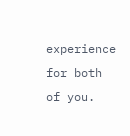experience for both of you.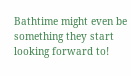Bathtime might even be something they start looking forward to!